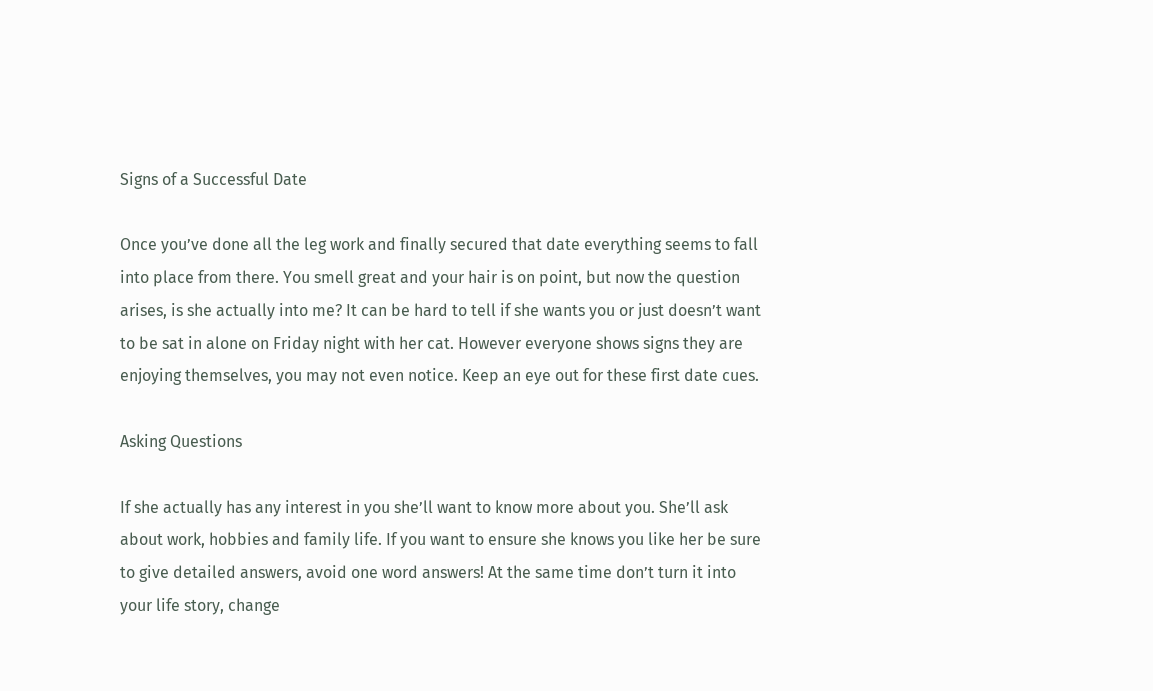Signs of a Successful Date

Once you’ve done all the leg work and finally secured that date everything seems to fall into place from there. You smell great and your hair is on point, but now the question arises, is she actually into me? It can be hard to tell if she wants you or just doesn’t want to be sat in alone on Friday night with her cat. However everyone shows signs they are enjoying themselves, you may not even notice. Keep an eye out for these first date cues.

Asking Questions

If she actually has any interest in you she’ll want to know more about you. She’ll ask about work, hobbies and family life. If you want to ensure she knows you like her be sure to give detailed answers, avoid one word answers! At the same time don’t turn it into your life story, change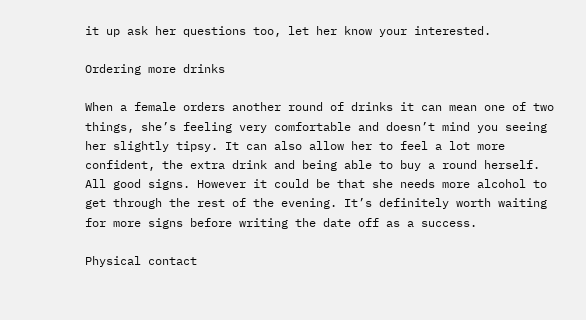it up ask her questions too, let her know your interested.

Ordering more drinks

When a female orders another round of drinks it can mean one of two things, she’s feeling very comfortable and doesn’t mind you seeing her slightly tipsy. It can also allow her to feel a lot more confident, the extra drink and being able to buy a round herself. All good signs. However it could be that she needs more alcohol to get through the rest of the evening. It’s definitely worth waiting for more signs before writing the date off as a success.

Physical contact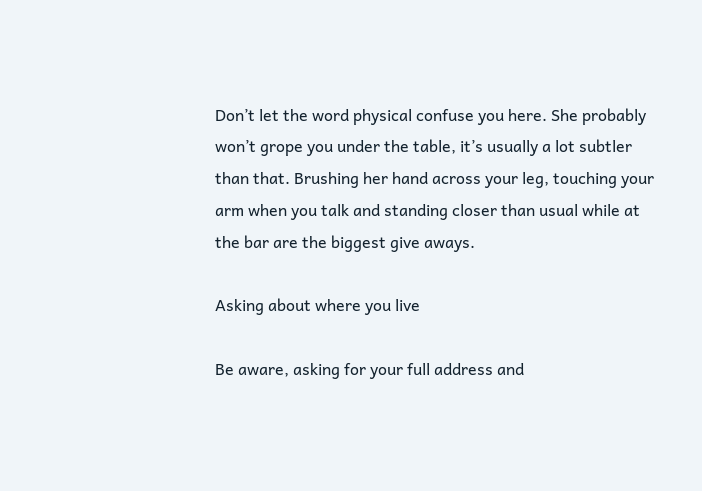Don’t let the word physical confuse you here. She probably won’t grope you under the table, it’s usually a lot subtler than that. Brushing her hand across your leg, touching your arm when you talk and standing closer than usual while at the bar are the biggest give aways.

Asking about where you live

Be aware, asking for your full address and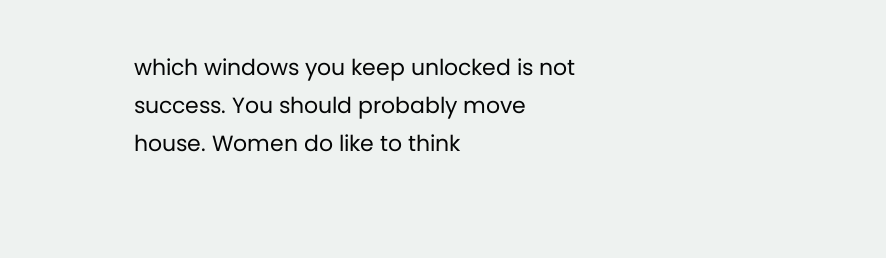which windows you keep unlocked is not success. You should probably move house. Women do like to think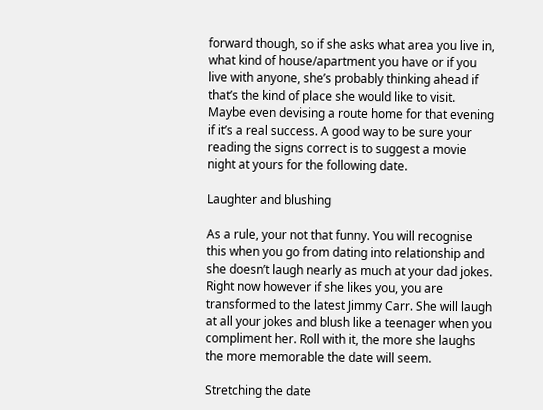forward though, so if she asks what area you live in, what kind of house/apartment you have or if you live with anyone, she’s probably thinking ahead if that’s the kind of place she would like to visit. Maybe even devising a route home for that evening if it’s a real success. A good way to be sure your reading the signs correct is to suggest a movie night at yours for the following date.

Laughter and blushing

As a rule, your not that funny. You will recognise this when you go from dating into relationship and she doesn’t laugh nearly as much at your dad jokes. Right now however if she likes you, you are transformed to the latest Jimmy Carr. She will laugh at all your jokes and blush like a teenager when you compliment her. Roll with it, the more she laughs the more memorable the date will seem.

Stretching the date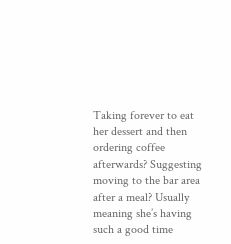Taking forever to eat her dessert and then ordering coffee afterwards? Suggesting moving to the bar area after a meal? Usually meaning she’s having such a good time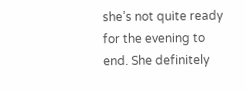she’s not quite ready for the evening to end. She definitely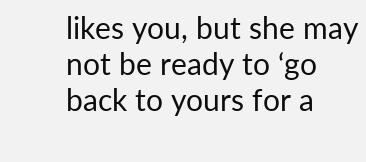likes you, but she may not be ready to ‘go back to yours for a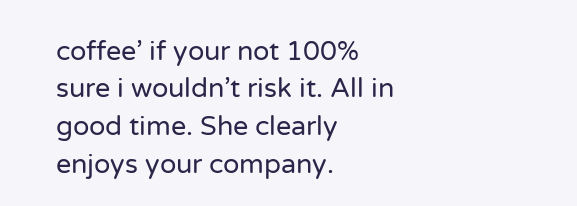coffee’ if your not 100% sure i wouldn’t risk it. All in good time. She clearly enjoys your company.